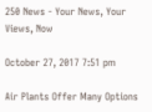250 News - Your News, Your Views, Now

October 27, 2017 7:51 pm

Air Plants Offer Many Options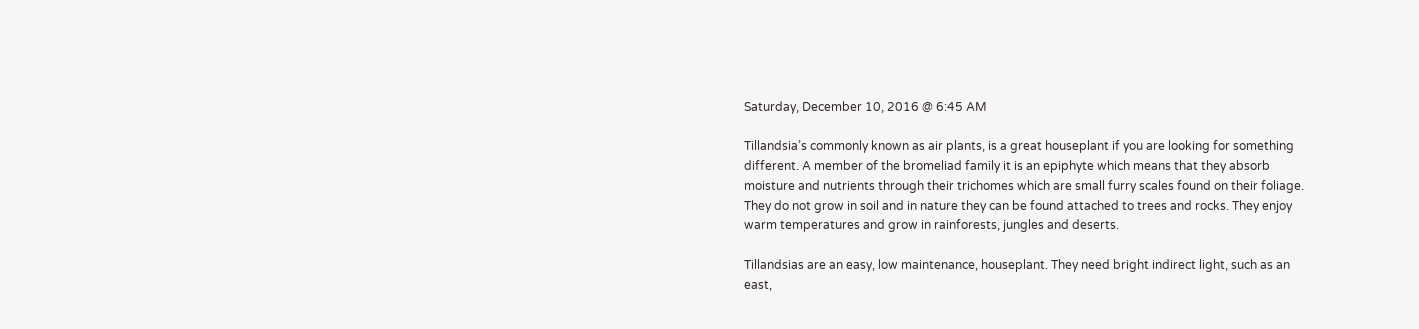Saturday, December 10, 2016 @ 6:45 AM

Tillandsia’s commonly known as air plants, is a great houseplant if you are looking for something different. A member of the bromeliad family it is an epiphyte which means that they absorb moisture and nutrients through their trichomes which are small furry scales found on their foliage. They do not grow in soil and in nature they can be found attached to trees and rocks. They enjoy warm temperatures and grow in rainforests, jungles and deserts.

Tillandsias are an easy, low maintenance, houseplant. They need bright indirect light, such as an east,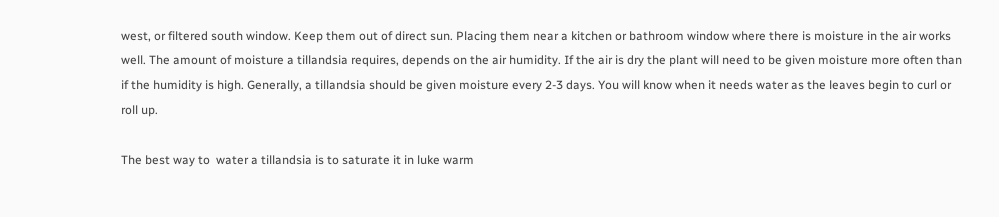west, or filtered south window. Keep them out of direct sun. Placing them near a kitchen or bathroom window where there is moisture in the air works well. The amount of moisture a tillandsia requires, depends on the air humidity. If the air is dry the plant will need to be given moisture more often than if the humidity is high. Generally, a tillandsia should be given moisture every 2-3 days. You will know when it needs water as the leaves begin to curl or roll up.

The best way to  water a tillandsia is to saturate it in luke warm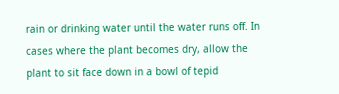rain or drinking water until the water runs off. In cases where the plant becomes dry, allow the plant to sit face down in a bowl of tepid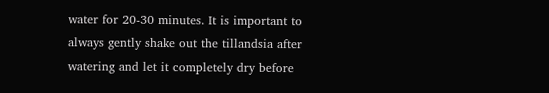water for 20-30 minutes. It is important to always gently shake out the tillandsia after watering and let it completely dry before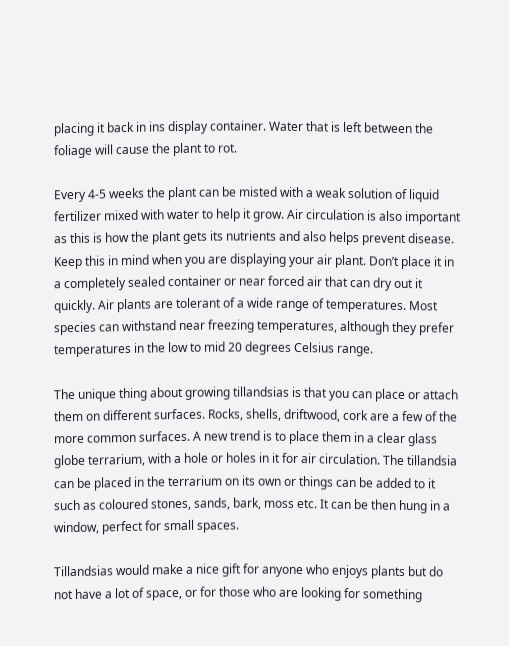placing it back in ins display container. Water that is left between the foliage will cause the plant to rot.

Every 4-5 weeks the plant can be misted with a weak solution of liquid fertilizer mixed with water to help it grow. Air circulation is also important as this is how the plant gets its nutrients and also helps prevent disease. Keep this in mind when you are displaying your air plant. Don’t place it in a completely sealed container or near forced air that can dry out it quickly. Air plants are tolerant of a wide range of temperatures. Most species can withstand near freezing temperatures, although they prefer temperatures in the low to mid 20 degrees Celsius range.

The unique thing about growing tillandsias is that you can place or attach them on different surfaces. Rocks, shells, driftwood, cork are a few of the more common surfaces. A new trend is to place them in a clear glass globe terrarium, with a hole or holes in it for air circulation. The tillandsia can be placed in the terrarium on its own or things can be added to it such as coloured stones, sands, bark, moss etc. It can be then hung in a window, perfect for small spaces.

Tillandsias would make a nice gift for anyone who enjoys plants but do not have a lot of space, or for those who are looking for something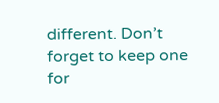different. Don’t forget to keep one for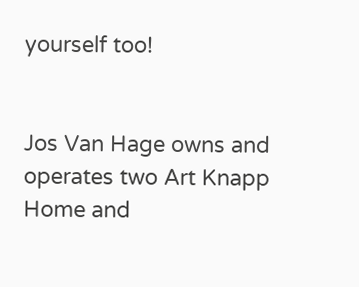yourself too!


Jos Van Hage owns and operates two Art Knapp Home and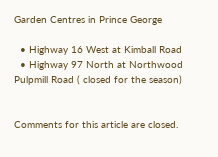Garden Centres in Prince George

  • Highway 16 West at Kimball Road
  • Highway 97 North at Northwood Pulpmill Road ( closed for the season)


Comments for this article are closed.